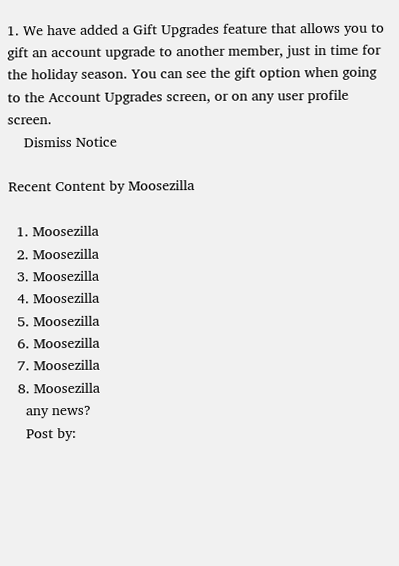1. We have added a Gift Upgrades feature that allows you to gift an account upgrade to another member, just in time for the holiday season. You can see the gift option when going to the Account Upgrades screen, or on any user profile screen.
    Dismiss Notice

Recent Content by Moosezilla

  1. Moosezilla
  2. Moosezilla
  3. Moosezilla
  4. Moosezilla
  5. Moosezilla
  6. Moosezilla
  7. Moosezilla
  8. Moosezilla
    any news?
    Post by: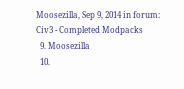Moosezilla, Sep 9, 2014 in forum: Civ3 - Completed Modpacks
  9. Moosezilla
  10.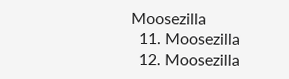Moosezilla
  11. Moosezilla
  12. Moosezilla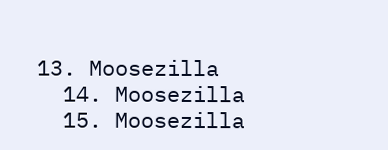13. Moosezilla
  14. Moosezilla
  15. Moosezilla